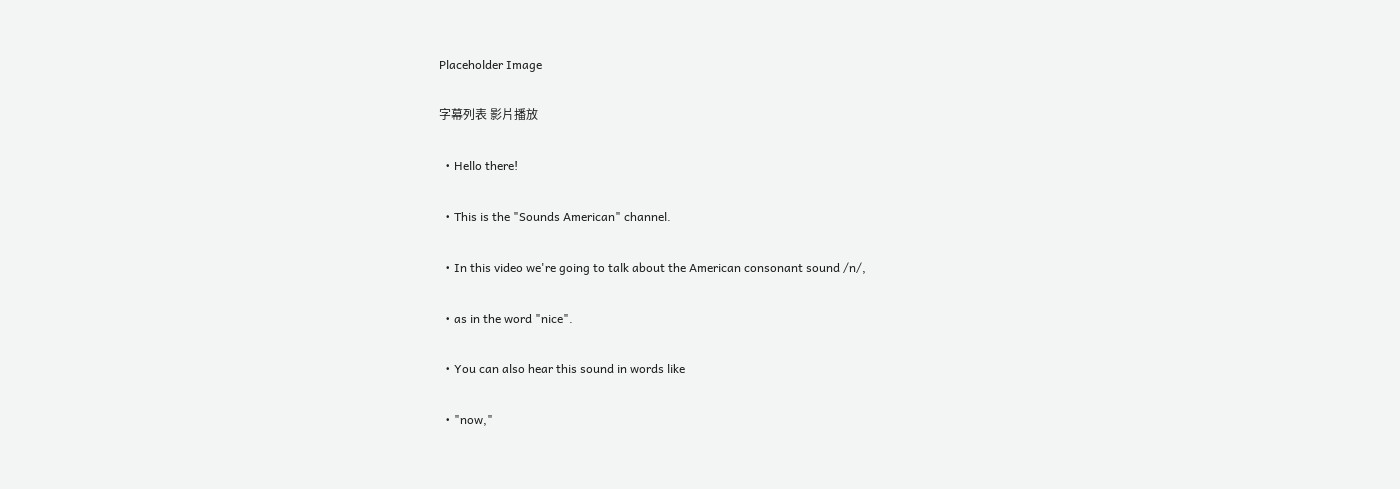Placeholder Image

字幕列表 影片播放

  • Hello there!

  • This is the "Sounds American" channel.

  • In this video we're going to talk about the American consonant sound /n/,

  • as in the word "nice".

  • You can also hear this sound in words like

  • "now,"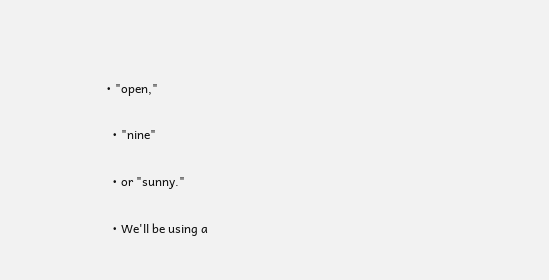• "open,"

  • "nine"

  • or "sunny."

  • We'll be using a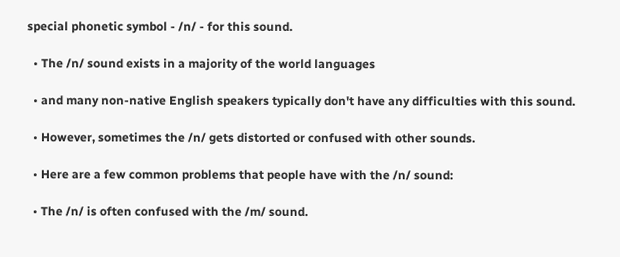special phonetic symbol - /n/ - for this sound.

  • The /n/ sound exists in a majority of the world languages

  • and many non-native English speakers typically don't have any difficulties with this sound.

  • However, sometimes the /n/ gets distorted or confused with other sounds.

  • Here are a few common problems that people have with the /n/ sound:

  • The /n/ is often confused with the /m/ sound.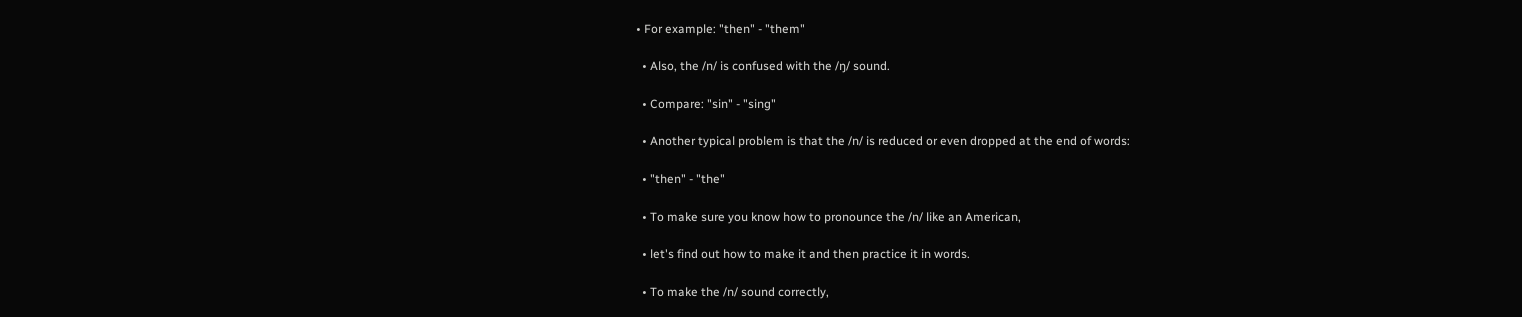• For example: "then" - "them"

  • Also, the /n/ is confused with the /ŋ/ sound.

  • Compare: "sin" - "sing"

  • Another typical problem is that the /n/ is reduced or even dropped at the end of words:

  • "then" - "the"

  • To make sure you know how to pronounce the /n/ like an American,

  • let's find out how to make it and then practice it in words.

  • To make the /n/ sound correctly,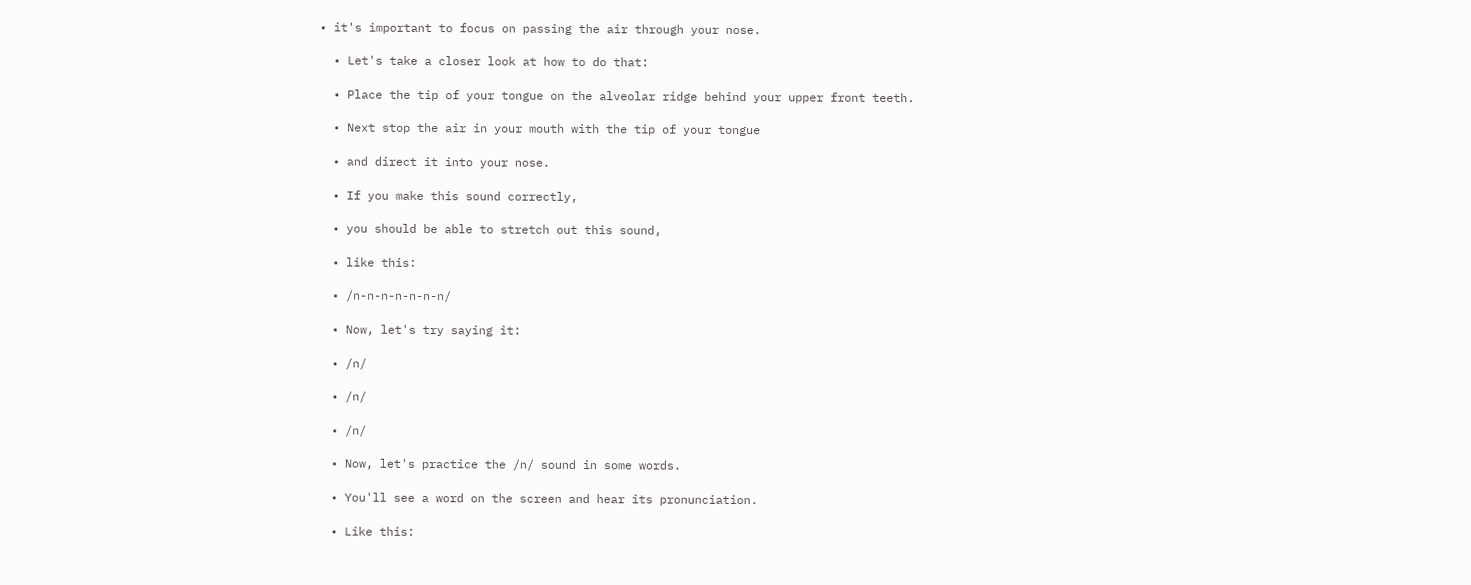• it's important to focus on passing the air through your nose.

  • Let's take a closer look at how to do that:

  • Place the tip of your tongue on the alveolar ridge behind your upper front teeth.

  • Next stop the air in your mouth with the tip of your tongue

  • and direct it into your nose.

  • If you make this sound correctly,

  • you should be able to stretch out this sound,

  • like this:

  • /n-n-n-n-n-n-n/

  • Now, let's try saying it:

  • /n/

  • /n/

  • /n/

  • Now, let's practice the /n/ sound in some words.

  • You'll see a word on the screen and hear its pronunciation.

  • Like this: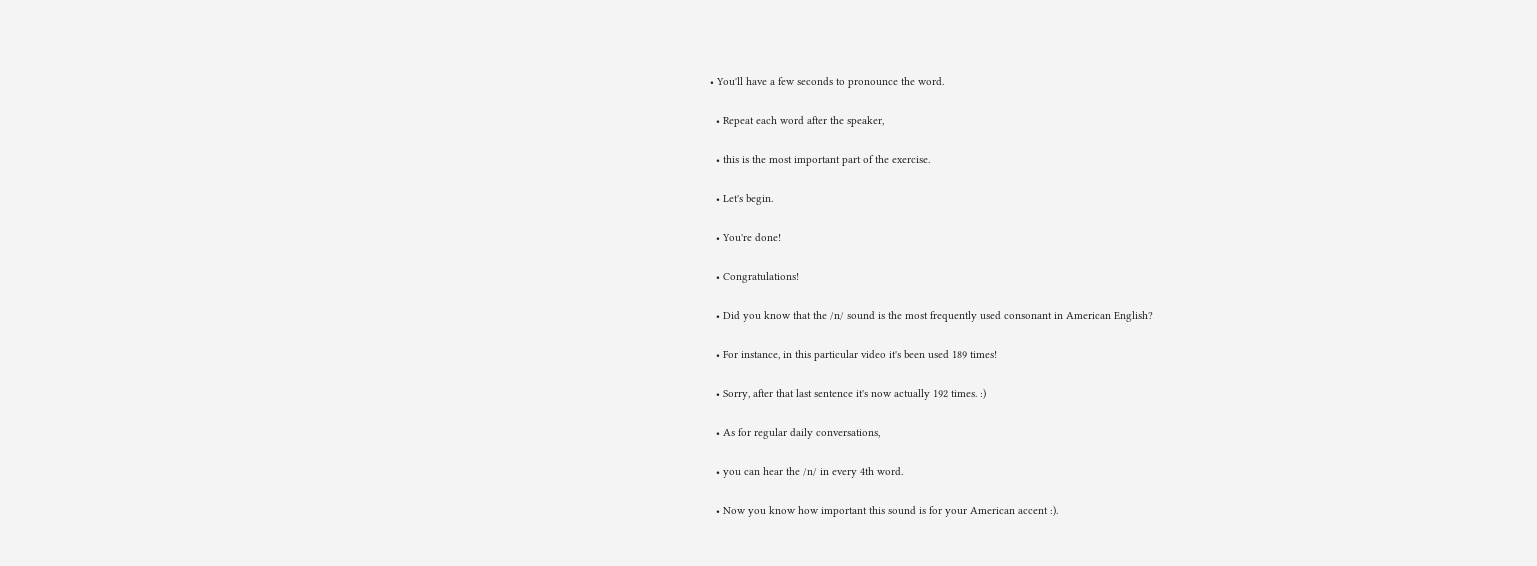• You'll have a few seconds to pronounce the word.

  • Repeat each word after the speaker,

  • this is the most important part of the exercise.

  • Let's begin.

  • You're done!

  • Congratulations!

  • Did you know that the /n/ sound is the most frequently used consonant in American English?

  • For instance, in this particular video it's been used 189 times!

  • Sorry, after that last sentence it's now actually 192 times. :)

  • As for regular daily conversations,

  • you can hear the /n/ in every 4th word.

  • Now you know how important this sound is for your American accent :).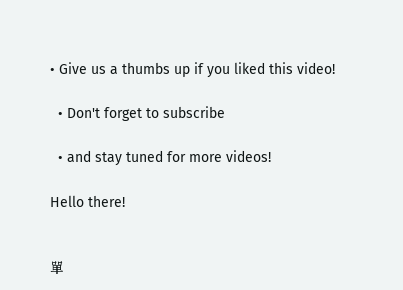• Give us a thumbs up if you liked this video!

  • Don't forget to subscribe

  • and stay tuned for more videos!

Hello there!


單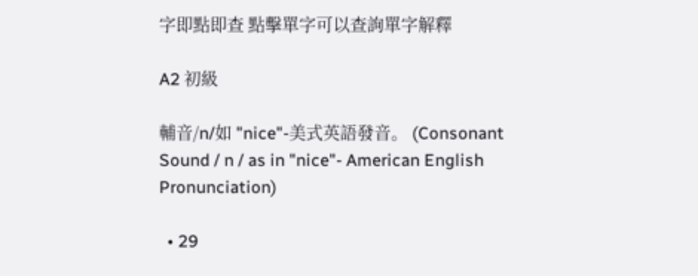字即點即查 點擊單字可以查詢單字解釋

A2 初級

輔音/n/如 "nice"-美式英語發音。 (Consonant Sound / n / as in "nice"- American English Pronunciation)

  • 29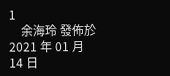1
    余海玲 發佈於 2021 年 01 月 14 日